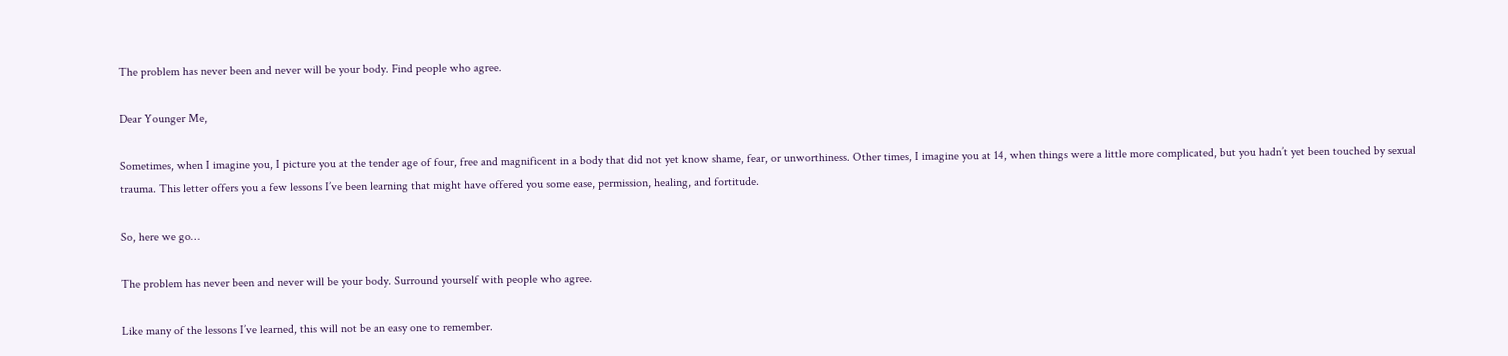The problem has never been and never will be your body. Find people who agree.

Dear Younger Me,

Sometimes, when I imagine you, I picture you at the tender age of four, free and magnificent in a body that did not yet know shame, fear, or unworthiness. Other times, I imagine you at 14, when things were a little more complicated, but you hadn’t yet been touched by sexual trauma. This letter offers you a few lessons I’ve been learning that might have offered you some ease, permission, healing, and fortitude.

So, here we go…

The problem has never been and never will be your body. Surround yourself with people who agree.

Like many of the lessons I’ve learned, this will not be an easy one to remember.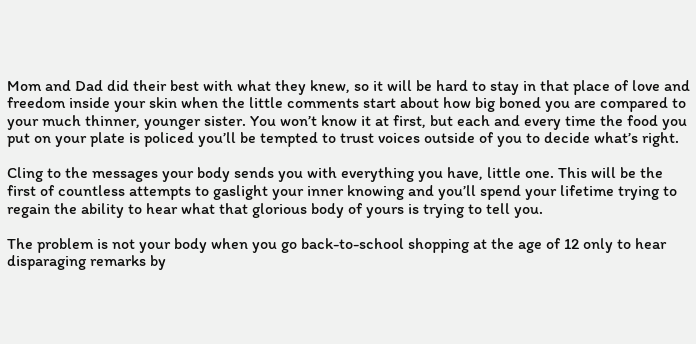Mom and Dad did their best with what they knew, so it will be hard to stay in that place of love and freedom inside your skin when the little comments start about how big boned you are compared to your much thinner, younger sister. You won’t know it at first, but each and every time the food you put on your plate is policed you’ll be tempted to trust voices outside of you to decide what’s right.

Cling to the messages your body sends you with everything you have, little one. This will be the first of countless attempts to gaslight your inner knowing and you’ll spend your lifetime trying to regain the ability to hear what that glorious body of yours is trying to tell you.

The problem is not your body when you go back-to-school shopping at the age of 12 only to hear disparaging remarks by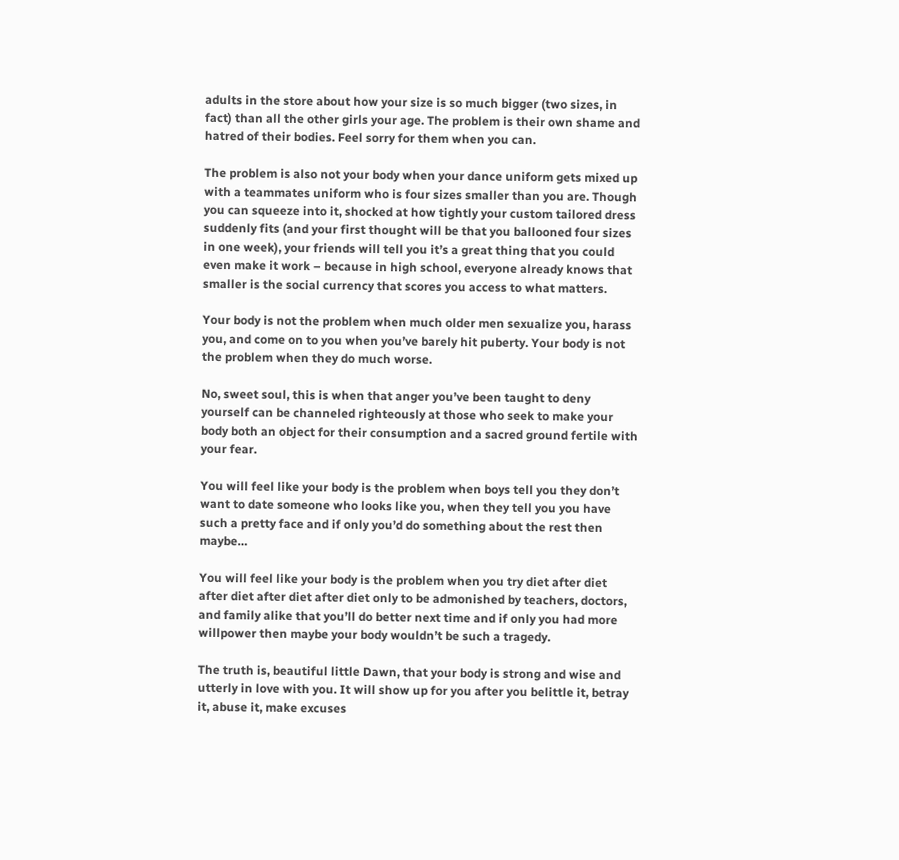adults in the store about how your size is so much bigger (two sizes, in fact) than all the other girls your age. The problem is their own shame and hatred of their bodies. Feel sorry for them when you can.

The problem is also not your body when your dance uniform gets mixed up with a teammates uniform who is four sizes smaller than you are. Though you can squeeze into it, shocked at how tightly your custom tailored dress suddenly fits (and your first thought will be that you ballooned four sizes in one week), your friends will tell you it’s a great thing that you could even make it work – because in high school, everyone already knows that smaller is the social currency that scores you access to what matters.

Your body is not the problem when much older men sexualize you, harass you, and come on to you when you’ve barely hit puberty. Your body is not the problem when they do much worse.

No, sweet soul, this is when that anger you’ve been taught to deny yourself can be channeled righteously at those who seek to make your body both an object for their consumption and a sacred ground fertile with your fear.

You will feel like your body is the problem when boys tell you they don’t want to date someone who looks like you, when they tell you you have such a pretty face and if only you’d do something about the rest then maybe…

You will feel like your body is the problem when you try diet after diet after diet after diet after diet only to be admonished by teachers, doctors, and family alike that you’ll do better next time and if only you had more willpower then maybe your body wouldn’t be such a tragedy.

The truth is, beautiful little Dawn, that your body is strong and wise and utterly in love with you. It will show up for you after you belittle it, betray it, abuse it, make excuses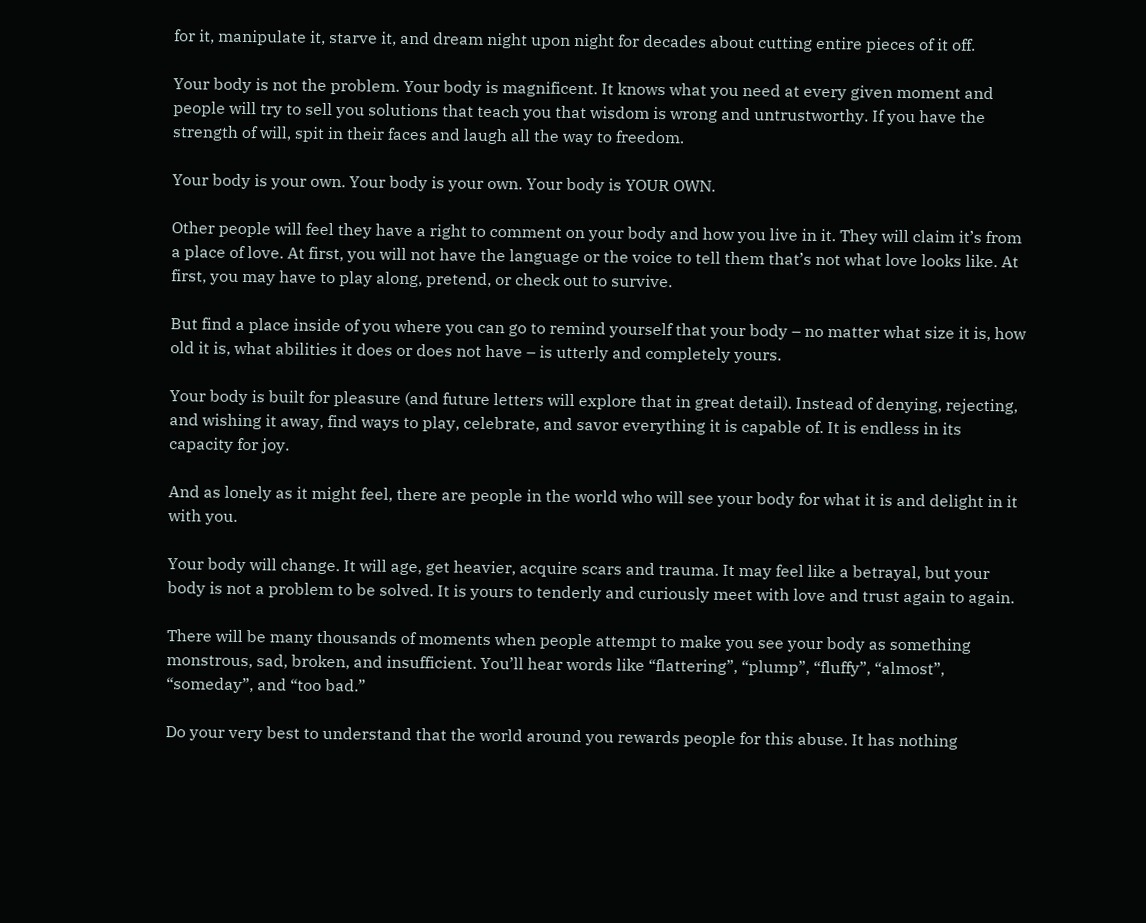for it, manipulate it, starve it, and dream night upon night for decades about cutting entire pieces of it off.

Your body is not the problem. Your body is magnificent. It knows what you need at every given moment and people will try to sell you solutions that teach you that wisdom is wrong and untrustworthy. If you have the strength of will, spit in their faces and laugh all the way to freedom.

Your body is your own. Your body is your own. Your body is YOUR OWN.

Other people will feel they have a right to comment on your body and how you live in it. They will claim it’s from a place of love. At first, you will not have the language or the voice to tell them that’s not what love looks like. At first, you may have to play along, pretend, or check out to survive.

But find a place inside of you where you can go to remind yourself that your body – no matter what size it is, how old it is, what abilities it does or does not have – is utterly and completely yours.

Your body is built for pleasure (and future letters will explore that in great detail). Instead of denying, rejecting, and wishing it away, find ways to play, celebrate, and savor everything it is capable of. It is endless in its capacity for joy.

And as lonely as it might feel, there are people in the world who will see your body for what it is and delight in it with you.

Your body will change. It will age, get heavier, acquire scars and trauma. It may feel like a betrayal, but your body is not a problem to be solved. It is yours to tenderly and curiously meet with love and trust again to again.

There will be many thousands of moments when people attempt to make you see your body as something monstrous, sad, broken, and insufficient. You’ll hear words like “flattering”, “plump”, “fluffy”, “almost”, “someday”, and “too bad.”

Do your very best to understand that the world around you rewards people for this abuse. It has nothing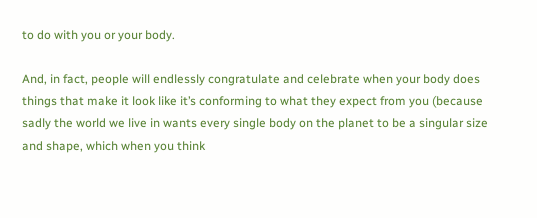to do with you or your body.

And, in fact, people will endlessly congratulate and celebrate when your body does things that make it look like it’s conforming to what they expect from you (because sadly the world we live in wants every single body on the planet to be a singular size and shape, which when you think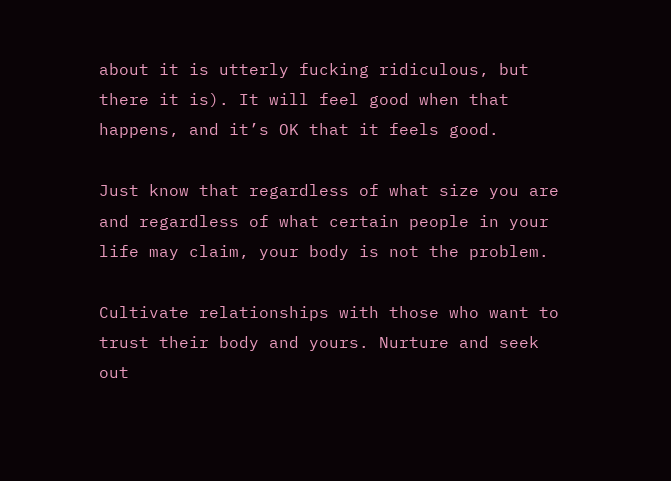about it is utterly fucking ridiculous, but there it is). It will feel good when that happens, and it’s OK that it feels good.

Just know that regardless of what size you are and regardless of what certain people in your life may claim, your body is not the problem.

Cultivate relationships with those who want to trust their body and yours. Nurture and seek out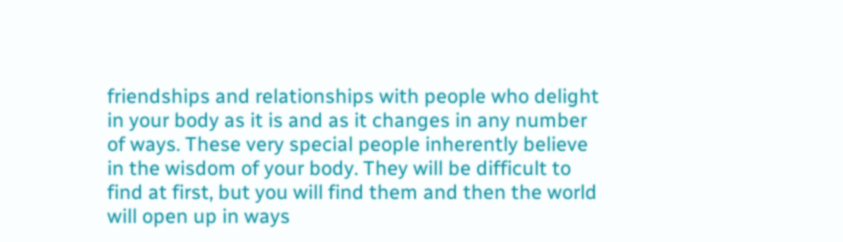friendships and relationships with people who delight in your body as it is and as it changes in any number of ways. These very special people inherently believe in the wisdom of your body. They will be difficult to find at first, but you will find them and then the world will open up in ways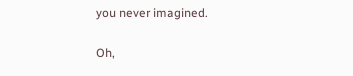you never imagined.

Oh,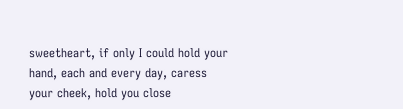sweetheart, if only I could hold your hand, each and every day, caress your cheek, hold you close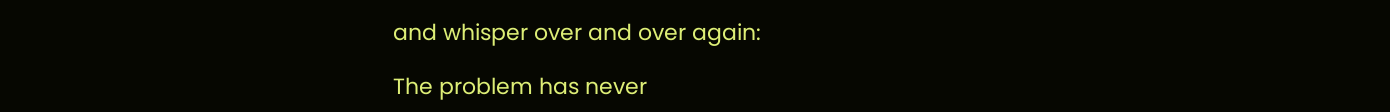and whisper over and over again:

The problem has never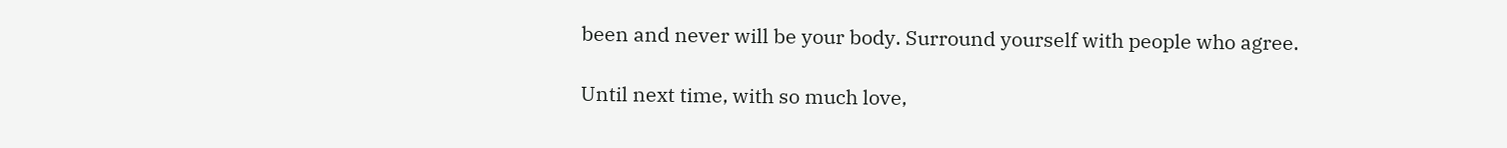been and never will be your body. Surround yourself with people who agree.

Until next time, with so much love,